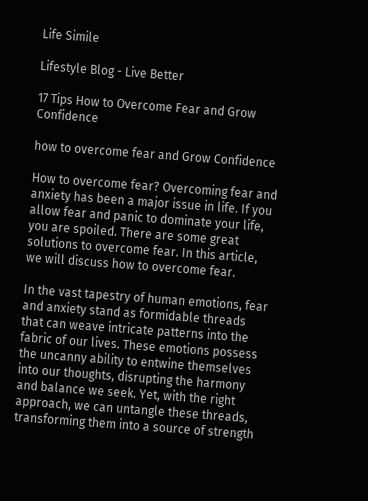Life Simile

Lifestyle Blog - Live Better

17 Tips How to Overcome Fear and Grow Confidence

how to overcome fear and Grow Confidence

How to overcome fear? Overcoming fear and anxiety has been a major issue in life. If you allow fear and panic to dominate your life, you are spoiled. There are some great solutions to overcome fear. In this article, we will discuss how to overcome fear.

In the vast tapestry of human emotions, fear and anxiety stand as formidable threads that can weave intricate patterns into the fabric of our lives. These emotions possess the uncanny ability to entwine themselves into our thoughts, disrupting the harmony and balance we seek. Yet, with the right approach, we can untangle these threads, transforming them into a source of strength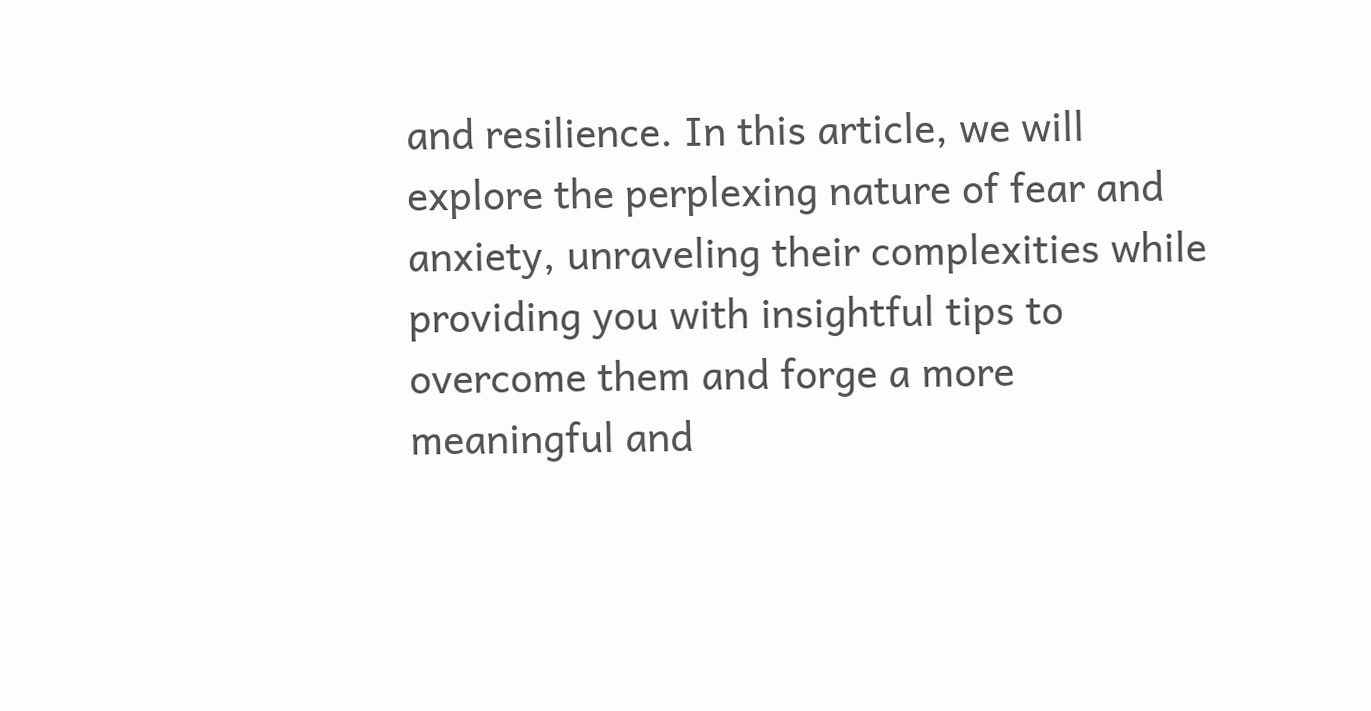and resilience. In this article, we will explore the perplexing nature of fear and anxiety, unraveling their complexities while providing you with insightful tips to overcome them and forge a more meaningful and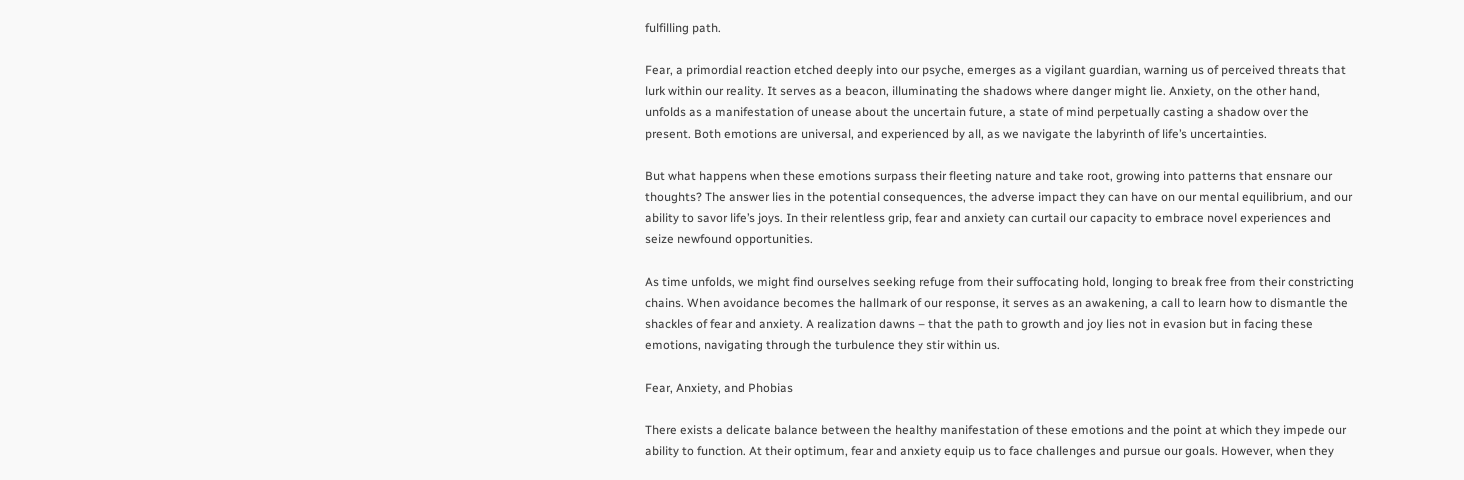fulfilling path.

Fear, a primordial reaction etched deeply into our psyche, emerges as a vigilant guardian, warning us of perceived threats that lurk within our reality. It serves as a beacon, illuminating the shadows where danger might lie. Anxiety, on the other hand, unfolds as a manifestation of unease about the uncertain future, a state of mind perpetually casting a shadow over the present. Both emotions are universal, and experienced by all, as we navigate the labyrinth of life’s uncertainties.

But what happens when these emotions surpass their fleeting nature and take root, growing into patterns that ensnare our thoughts? The answer lies in the potential consequences, the adverse impact they can have on our mental equilibrium, and our ability to savor life’s joys. In their relentless grip, fear and anxiety can curtail our capacity to embrace novel experiences and seize newfound opportunities.

As time unfolds, we might find ourselves seeking refuge from their suffocating hold, longing to break free from their constricting chains. When avoidance becomes the hallmark of our response, it serves as an awakening, a call to learn how to dismantle the shackles of fear and anxiety. A realization dawns – that the path to growth and joy lies not in evasion but in facing these emotions, navigating through the turbulence they stir within us.

Fear, Anxiety, and Phobias

There exists a delicate balance between the healthy manifestation of these emotions and the point at which they impede our ability to function. At their optimum, fear and anxiety equip us to face challenges and pursue our goals. However, when they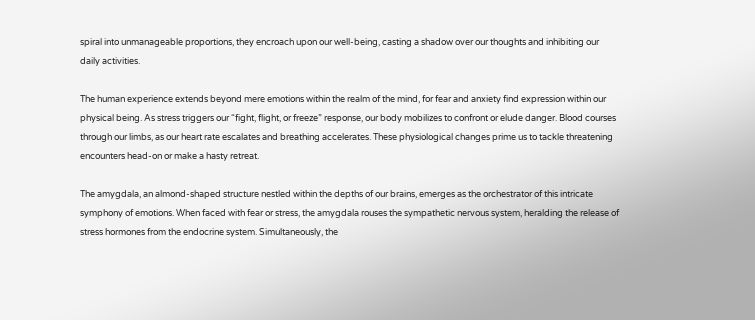spiral into unmanageable proportions, they encroach upon our well-being, casting a shadow over our thoughts and inhibiting our daily activities.

The human experience extends beyond mere emotions within the realm of the mind, for fear and anxiety find expression within our physical being. As stress triggers our “fight, flight, or freeze” response, our body mobilizes to confront or elude danger. Blood courses through our limbs, as our heart rate escalates and breathing accelerates. These physiological changes prime us to tackle threatening encounters head-on or make a hasty retreat.

The amygdala, an almond-shaped structure nestled within the depths of our brains, emerges as the orchestrator of this intricate symphony of emotions. When faced with fear or stress, the amygdala rouses the sympathetic nervous system, heralding the release of stress hormones from the endocrine system. Simultaneously, the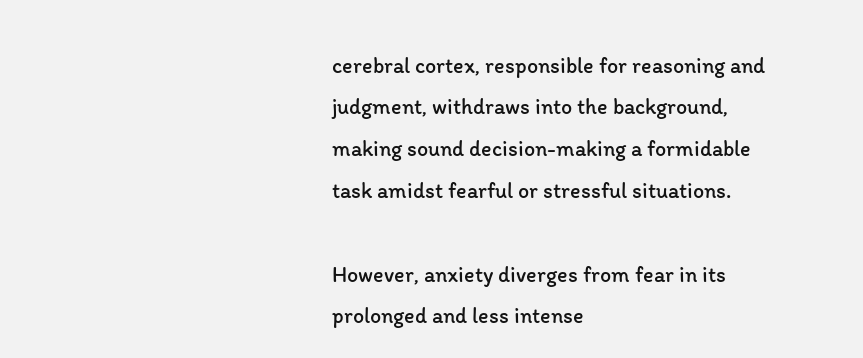cerebral cortex, responsible for reasoning and judgment, withdraws into the background, making sound decision-making a formidable task amidst fearful or stressful situations.

However, anxiety diverges from fear in its prolonged and less intense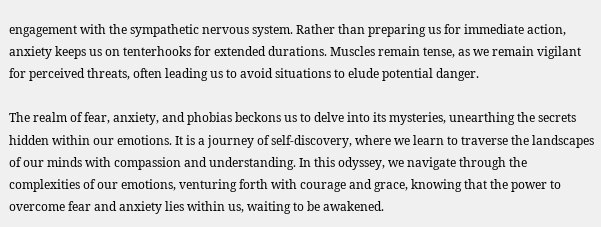engagement with the sympathetic nervous system. Rather than preparing us for immediate action, anxiety keeps us on tenterhooks for extended durations. Muscles remain tense, as we remain vigilant for perceived threats, often leading us to avoid situations to elude potential danger.

The realm of fear, anxiety, and phobias beckons us to delve into its mysteries, unearthing the secrets hidden within our emotions. It is a journey of self-discovery, where we learn to traverse the landscapes of our minds with compassion and understanding. In this odyssey, we navigate through the complexities of our emotions, venturing forth with courage and grace, knowing that the power to overcome fear and anxiety lies within us, waiting to be awakened.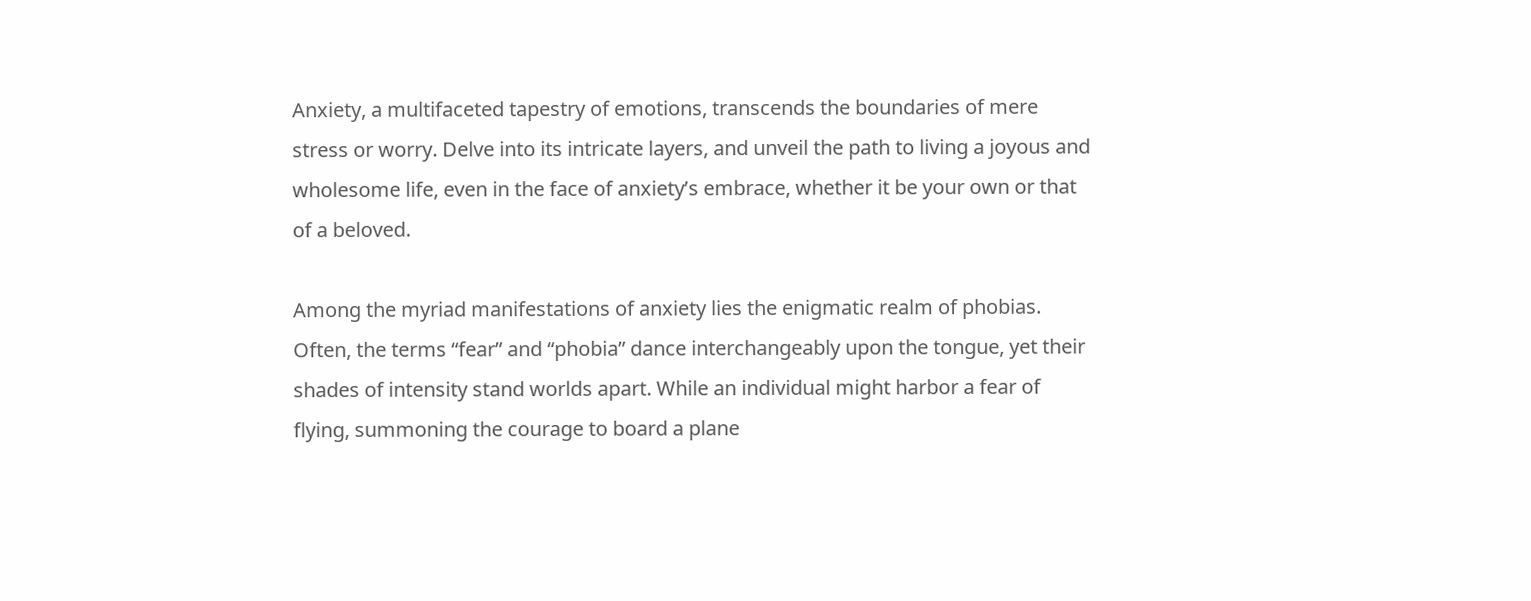Anxiety, a multifaceted tapestry of emotions, transcends the boundaries of mere stress or worry. Delve into its intricate layers, and unveil the path to living a joyous and wholesome life, even in the face of anxiety’s embrace, whether it be your own or that of a beloved.

Among the myriad manifestations of anxiety lies the enigmatic realm of phobias. Often, the terms “fear” and “phobia” dance interchangeably upon the tongue, yet their shades of intensity stand worlds apart. While an individual might harbor a fear of flying, summoning the courage to board a plane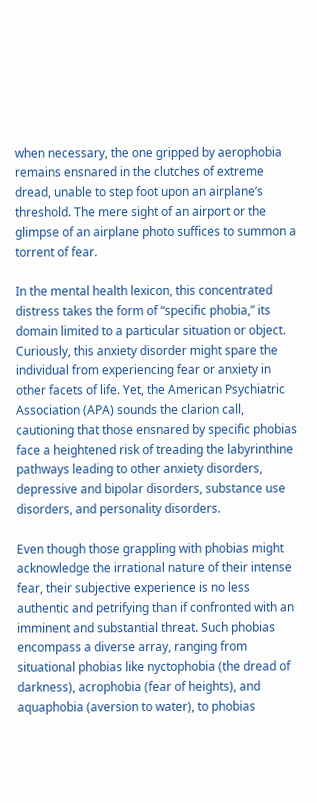when necessary, the one gripped by aerophobia remains ensnared in the clutches of extreme dread, unable to step foot upon an airplane’s threshold. The mere sight of an airport or the glimpse of an airplane photo suffices to summon a torrent of fear.

In the mental health lexicon, this concentrated distress takes the form of “specific phobia,” its domain limited to a particular situation or object. Curiously, this anxiety disorder might spare the individual from experiencing fear or anxiety in other facets of life. Yet, the American Psychiatric Association (APA) sounds the clarion call, cautioning that those ensnared by specific phobias face a heightened risk of treading the labyrinthine pathways leading to other anxiety disorders, depressive and bipolar disorders, substance use disorders, and personality disorders.

Even though those grappling with phobias might acknowledge the irrational nature of their intense fear, their subjective experience is no less authentic and petrifying than if confronted with an imminent and substantial threat. Such phobias encompass a diverse array, ranging from situational phobias like nyctophobia (the dread of darkness), acrophobia (fear of heights), and aquaphobia (aversion to water), to phobias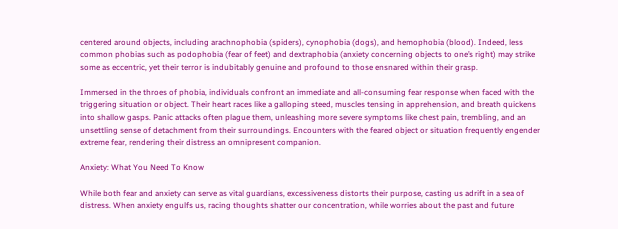centered around objects, including arachnophobia (spiders), cynophobia (dogs), and hemophobia (blood). Indeed, less common phobias such as podophobia (fear of feet) and dextraphobia (anxiety concerning objects to one’s right) may strike some as eccentric, yet their terror is indubitably genuine and profound to those ensnared within their grasp.

Immersed in the throes of phobia, individuals confront an immediate and all-consuming fear response when faced with the triggering situation or object. Their heart races like a galloping steed, muscles tensing in apprehension, and breath quickens into shallow gasps. Panic attacks often plague them, unleashing more severe symptoms like chest pain, trembling, and an unsettling sense of detachment from their surroundings. Encounters with the feared object or situation frequently engender extreme fear, rendering their distress an omnipresent companion.

Anxiety: What You Need To Know

While both fear and anxiety can serve as vital guardians, excessiveness distorts their purpose, casting us adrift in a sea of distress. When anxiety engulfs us, racing thoughts shatter our concentration, while worries about the past and future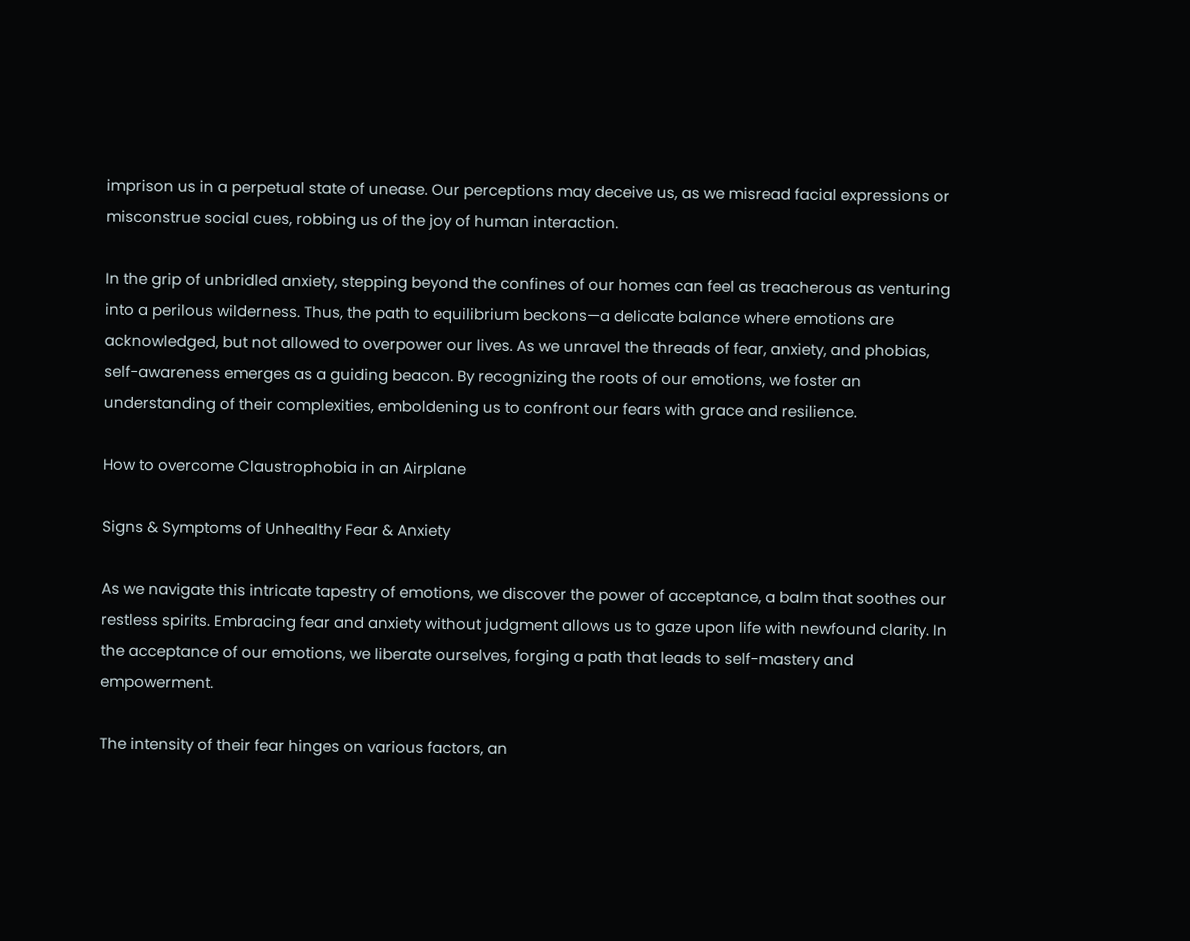imprison us in a perpetual state of unease. Our perceptions may deceive us, as we misread facial expressions or misconstrue social cues, robbing us of the joy of human interaction.

In the grip of unbridled anxiety, stepping beyond the confines of our homes can feel as treacherous as venturing into a perilous wilderness. Thus, the path to equilibrium beckons—a delicate balance where emotions are acknowledged, but not allowed to overpower our lives. As we unravel the threads of fear, anxiety, and phobias, self-awareness emerges as a guiding beacon. By recognizing the roots of our emotions, we foster an understanding of their complexities, emboldening us to confront our fears with grace and resilience.

How to overcome Claustrophobia in an Airplane

Signs & Symptoms of Unhealthy Fear & Anxiety

As we navigate this intricate tapestry of emotions, we discover the power of acceptance, a balm that soothes our restless spirits. Embracing fear and anxiety without judgment allows us to gaze upon life with newfound clarity. In the acceptance of our emotions, we liberate ourselves, forging a path that leads to self-mastery and empowerment.

The intensity of their fear hinges on various factors, an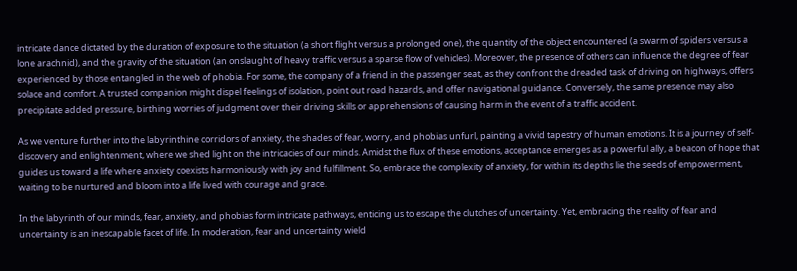intricate dance dictated by the duration of exposure to the situation (a short flight versus a prolonged one), the quantity of the object encountered (a swarm of spiders versus a lone arachnid), and the gravity of the situation (an onslaught of heavy traffic versus a sparse flow of vehicles). Moreover, the presence of others can influence the degree of fear experienced by those entangled in the web of phobia. For some, the company of a friend in the passenger seat, as they confront the dreaded task of driving on highways, offers solace and comfort. A trusted companion might dispel feelings of isolation, point out road hazards, and offer navigational guidance. Conversely, the same presence may also precipitate added pressure, birthing worries of judgment over their driving skills or apprehensions of causing harm in the event of a traffic accident.

As we venture further into the labyrinthine corridors of anxiety, the shades of fear, worry, and phobias unfurl, painting a vivid tapestry of human emotions. It is a journey of self-discovery and enlightenment, where we shed light on the intricacies of our minds. Amidst the flux of these emotions, acceptance emerges as a powerful ally, a beacon of hope that guides us toward a life where anxiety coexists harmoniously with joy and fulfillment. So, embrace the complexity of anxiety, for within its depths lie the seeds of empowerment, waiting to be nurtured and bloom into a life lived with courage and grace.

In the labyrinth of our minds, fear, anxiety, and phobias form intricate pathways, enticing us to escape the clutches of uncertainty. Yet, embracing the reality of fear and uncertainty is an inescapable facet of life. In moderation, fear and uncertainty wield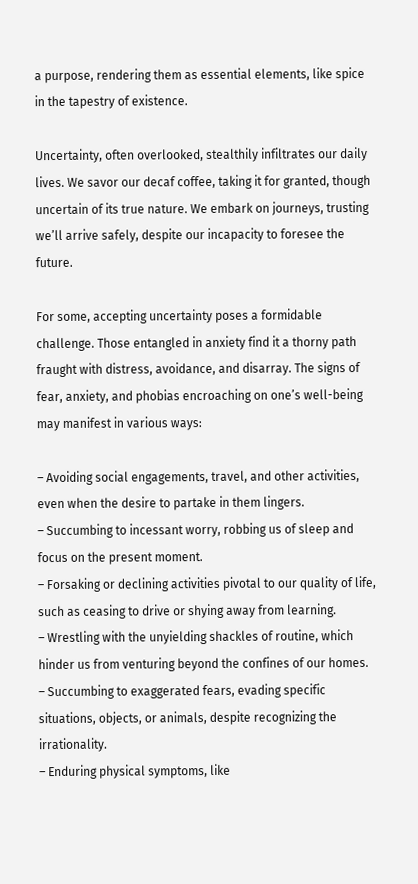a purpose, rendering them as essential elements, like spice in the tapestry of existence.

Uncertainty, often overlooked, stealthily infiltrates our daily lives. We savor our decaf coffee, taking it for granted, though uncertain of its true nature. We embark on journeys, trusting we’ll arrive safely, despite our incapacity to foresee the future.

For some, accepting uncertainty poses a formidable challenge. Those entangled in anxiety find it a thorny path fraught with distress, avoidance, and disarray. The signs of fear, anxiety, and phobias encroaching on one’s well-being may manifest in various ways:

– Avoiding social engagements, travel, and other activities, even when the desire to partake in them lingers.
– Succumbing to incessant worry, robbing us of sleep and focus on the present moment.
– Forsaking or declining activities pivotal to our quality of life, such as ceasing to drive or shying away from learning.
– Wrestling with the unyielding shackles of routine, which hinder us from venturing beyond the confines of our homes.
– Succumbing to exaggerated fears, evading specific situations, objects, or animals, despite recognizing the irrationality.
– Enduring physical symptoms, like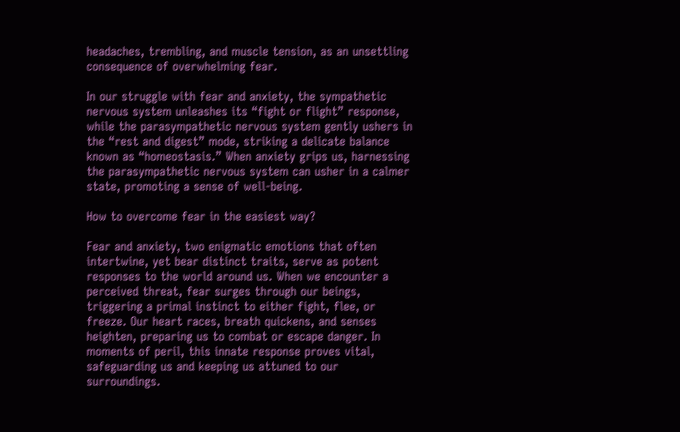headaches, trembling, and muscle tension, as an unsettling consequence of overwhelming fear.

In our struggle with fear and anxiety, the sympathetic nervous system unleashes its “fight or flight” response, while the parasympathetic nervous system gently ushers in the “rest and digest” mode, striking a delicate balance known as “homeostasis.” When anxiety grips us, harnessing the parasympathetic nervous system can usher in a calmer state, promoting a sense of well-being.

How to overcome fear in the easiest way?

Fear and anxiety, two enigmatic emotions that often intertwine, yet bear distinct traits, serve as potent responses to the world around us. When we encounter a perceived threat, fear surges through our beings, triggering a primal instinct to either fight, flee, or freeze. Our heart races, breath quickens, and senses heighten, preparing us to combat or escape danger. In moments of peril, this innate response proves vital, safeguarding us and keeping us attuned to our surroundings.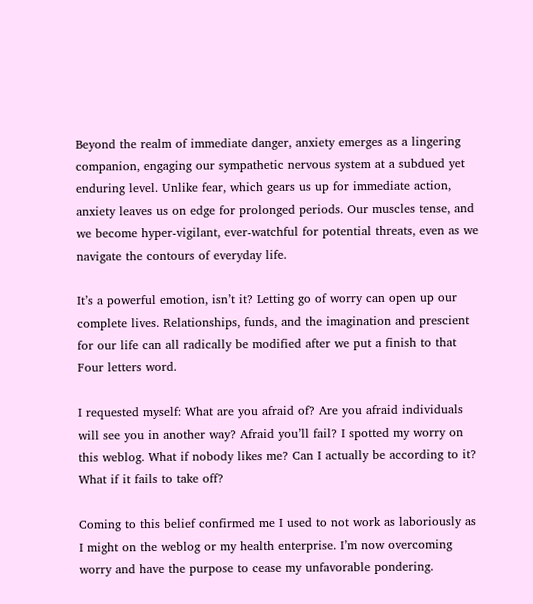Beyond the realm of immediate danger, anxiety emerges as a lingering companion, engaging our sympathetic nervous system at a subdued yet enduring level. Unlike fear, which gears us up for immediate action, anxiety leaves us on edge for prolonged periods. Our muscles tense, and we become hyper-vigilant, ever-watchful for potential threats, even as we navigate the contours of everyday life.

It’s a powerful emotion, isn’t it? Letting go of worry can open up our complete lives. Relationships, funds, and the imagination and prescient for our life can all radically be modified after we put a finish to that Four letters word.

I requested myself: What are you afraid of? Are you afraid individuals will see you in another way? Afraid you’ll fail? I spotted my worry on this weblog. What if nobody likes me? Can I actually be according to it? What if it fails to take off?

Coming to this belief confirmed me I used to not work as laboriously as I might on the weblog or my health enterprise. I’m now overcoming worry and have the purpose to cease my unfavorable pondering.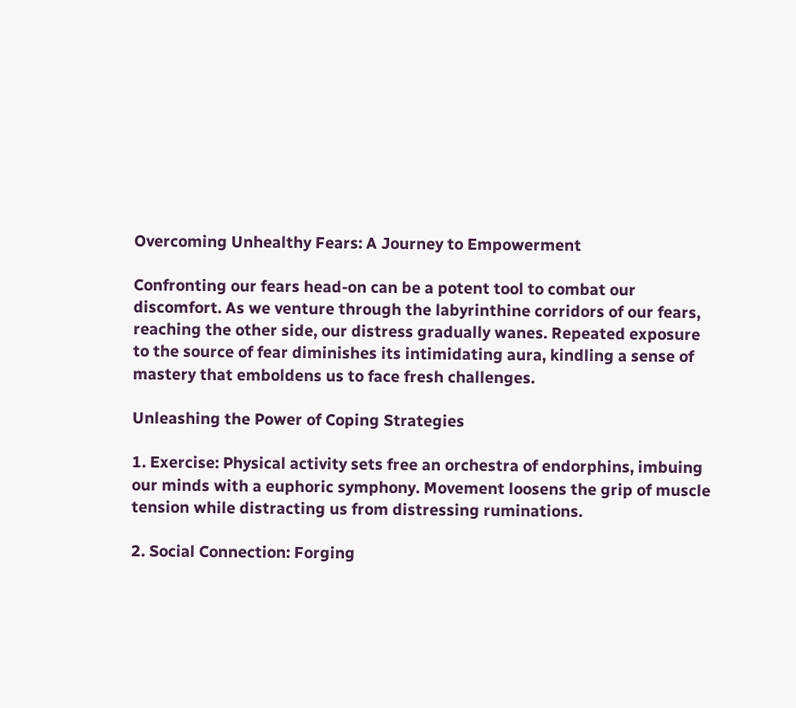Overcoming Unhealthy Fears: A Journey to Empowerment

Confronting our fears head-on can be a potent tool to combat our discomfort. As we venture through the labyrinthine corridors of our fears, reaching the other side, our distress gradually wanes. Repeated exposure to the source of fear diminishes its intimidating aura, kindling a sense of mastery that emboldens us to face fresh challenges.

Unleashing the Power of Coping Strategies

1. Exercise: Physical activity sets free an orchestra of endorphins, imbuing our minds with a euphoric symphony. Movement loosens the grip of muscle tension while distracting us from distressing ruminations.

2. Social Connection: Forging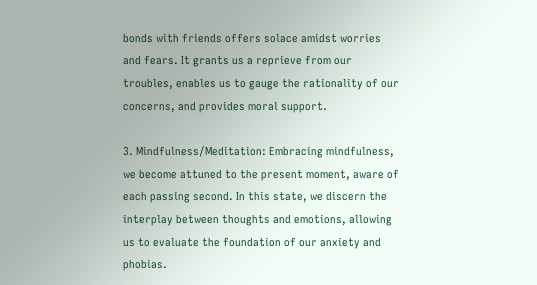bonds with friends offers solace amidst worries and fears. It grants us a reprieve from our troubles, enables us to gauge the rationality of our concerns, and provides moral support.

3. Mindfulness/Meditation: Embracing mindfulness, we become attuned to the present moment, aware of each passing second. In this state, we discern the interplay between thoughts and emotions, allowing us to evaluate the foundation of our anxiety and phobias.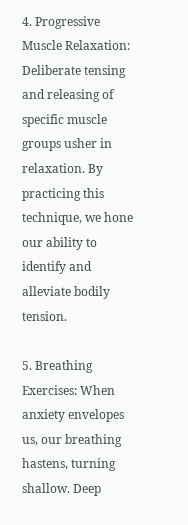4. Progressive Muscle Relaxation: Deliberate tensing and releasing of specific muscle groups usher in relaxation. By practicing this technique, we hone our ability to identify and alleviate bodily tension.

5. Breathing Exercises: When anxiety envelopes us, our breathing hastens, turning shallow. Deep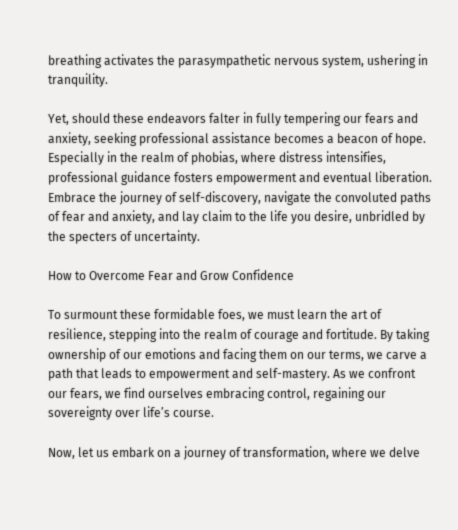breathing activates the parasympathetic nervous system, ushering in tranquility.

Yet, should these endeavors falter in fully tempering our fears and anxiety, seeking professional assistance becomes a beacon of hope. Especially in the realm of phobias, where distress intensifies, professional guidance fosters empowerment and eventual liberation. Embrace the journey of self-discovery, navigate the convoluted paths of fear and anxiety, and lay claim to the life you desire, unbridled by the specters of uncertainty.

How to Overcome Fear and Grow Confidence

To surmount these formidable foes, we must learn the art of resilience, stepping into the realm of courage and fortitude. By taking ownership of our emotions and facing them on our terms, we carve a path that leads to empowerment and self-mastery. As we confront our fears, we find ourselves embracing control, regaining our sovereignty over life’s course.

Now, let us embark on a journey of transformation, where we delve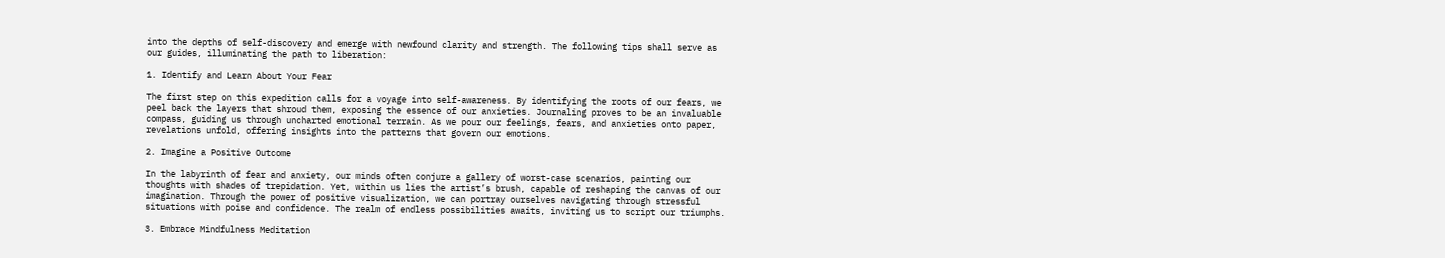into the depths of self-discovery and emerge with newfound clarity and strength. The following tips shall serve as our guides, illuminating the path to liberation:

1. Identify and Learn About Your Fear

The first step on this expedition calls for a voyage into self-awareness. By identifying the roots of our fears, we peel back the layers that shroud them, exposing the essence of our anxieties. Journaling proves to be an invaluable compass, guiding us through uncharted emotional terrain. As we pour our feelings, fears, and anxieties onto paper, revelations unfold, offering insights into the patterns that govern our emotions.

2. Imagine a Positive Outcome

In the labyrinth of fear and anxiety, our minds often conjure a gallery of worst-case scenarios, painting our thoughts with shades of trepidation. Yet, within us lies the artist’s brush, capable of reshaping the canvas of our imagination. Through the power of positive visualization, we can portray ourselves navigating through stressful situations with poise and confidence. The realm of endless possibilities awaits, inviting us to script our triumphs.

3. Embrace Mindfulness Meditation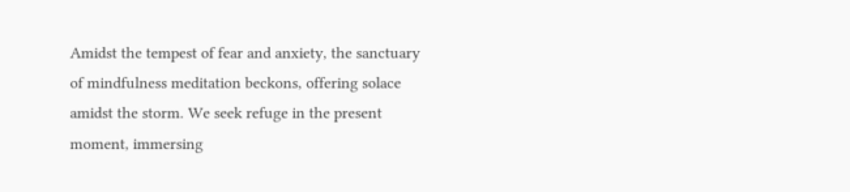Amidst the tempest of fear and anxiety, the sanctuary of mindfulness meditation beckons, offering solace amidst the storm. We seek refuge in the present moment, immersing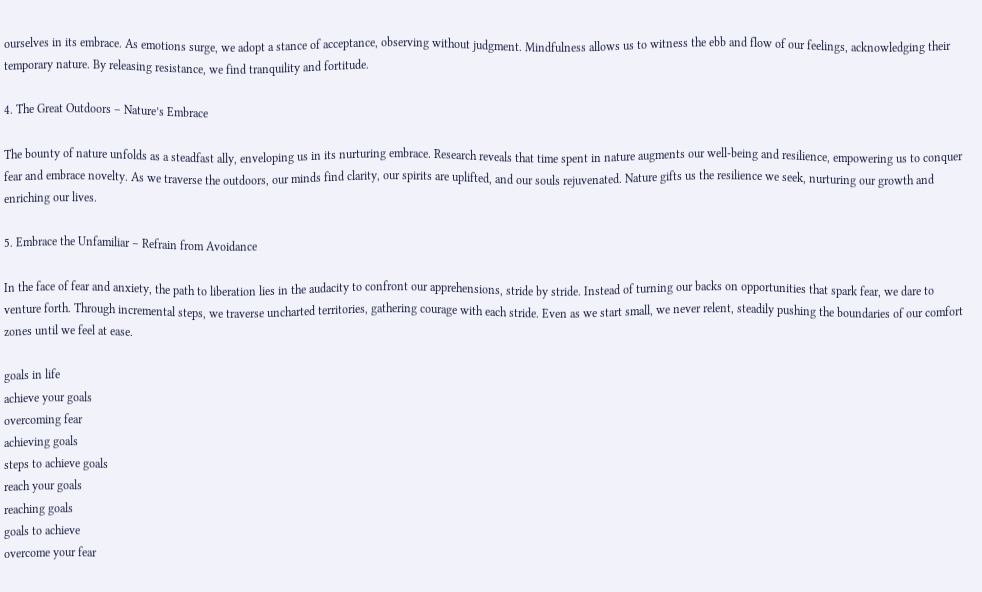ourselves in its embrace. As emotions surge, we adopt a stance of acceptance, observing without judgment. Mindfulness allows us to witness the ebb and flow of our feelings, acknowledging their temporary nature. By releasing resistance, we find tranquility and fortitude.

4. The Great Outdoors – Nature’s Embrace

The bounty of nature unfolds as a steadfast ally, enveloping us in its nurturing embrace. Research reveals that time spent in nature augments our well-being and resilience, empowering us to conquer fear and embrace novelty. As we traverse the outdoors, our minds find clarity, our spirits are uplifted, and our souls rejuvenated. Nature gifts us the resilience we seek, nurturing our growth and enriching our lives.

5. Embrace the Unfamiliar – Refrain from Avoidance

In the face of fear and anxiety, the path to liberation lies in the audacity to confront our apprehensions, stride by stride. Instead of turning our backs on opportunities that spark fear, we dare to venture forth. Through incremental steps, we traverse uncharted territories, gathering courage with each stride. Even as we start small, we never relent, steadily pushing the boundaries of our comfort zones until we feel at ease.

goals in life
achieve your goals
overcoming fear
achieving goals
steps to achieve goals
reach your goals
reaching goals
goals to achieve
overcome your fear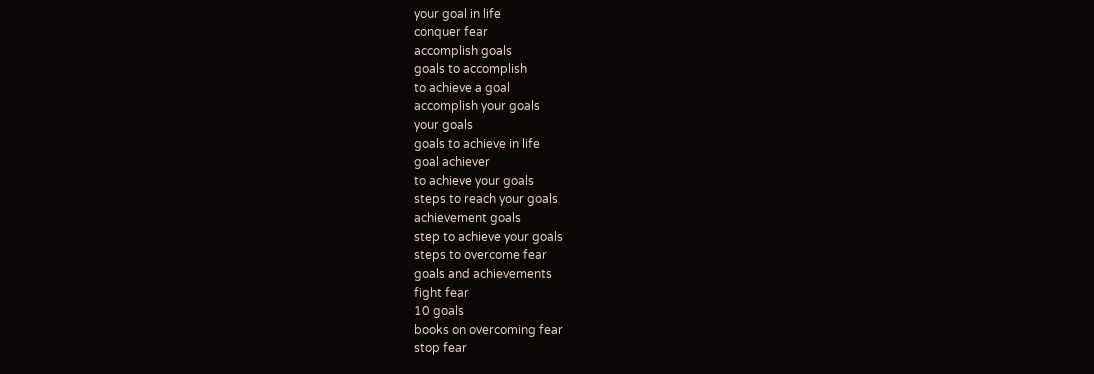your goal in life
conquer fear
accomplish goals
goals to accomplish
to achieve a goal
accomplish your goals
your goals
goals to achieve in life
goal achiever
to achieve your goals
steps to reach your goals
achievement goals
step to achieve your goals
steps to overcome fear
goals and achievements
fight fear
10 goals
books on overcoming fear
stop fear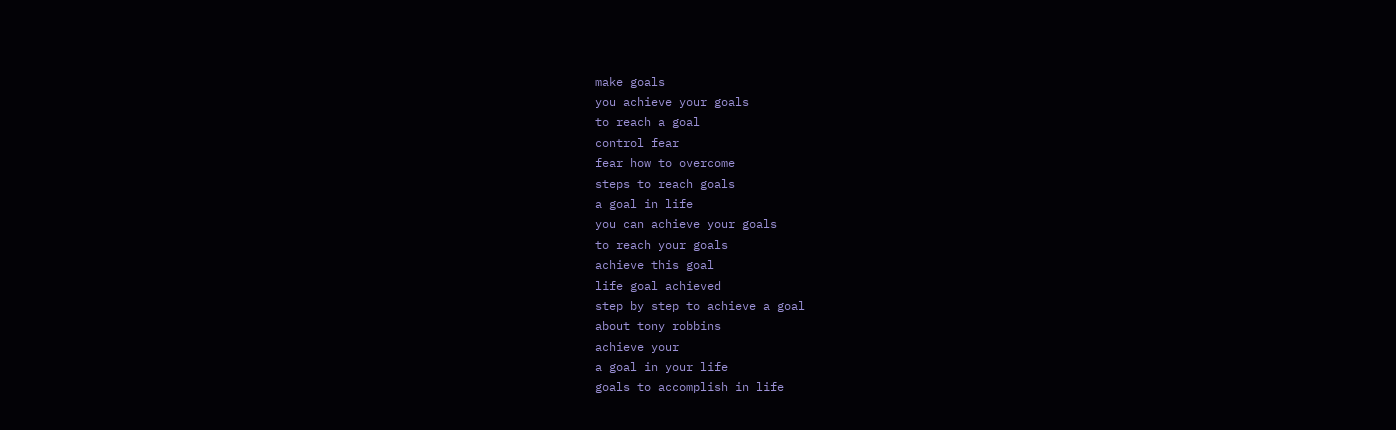make goals
you achieve your goals
to reach a goal
control fear
fear how to overcome
steps to reach goals
a goal in life
you can achieve your goals
to reach your goals
achieve this goal
life goal achieved
step by step to achieve a goal
about tony robbins
achieve your
a goal in your life
goals to accomplish in life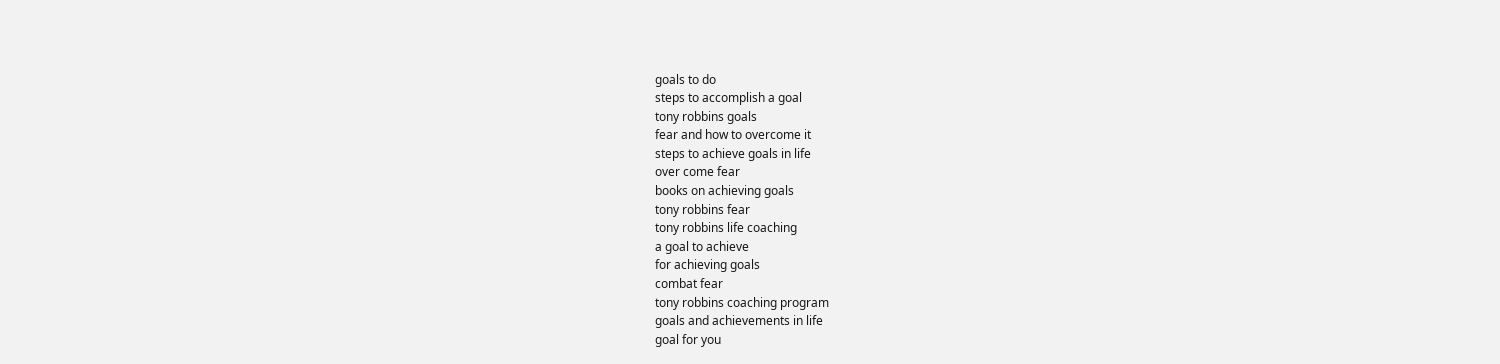goals to do
steps to accomplish a goal
tony robbins goals
fear and how to overcome it
steps to achieve goals in life
over come fear
books on achieving goals
tony robbins fear
tony robbins life coaching
a goal to achieve
for achieving goals
combat fear
tony robbins coaching program
goals and achievements in life
goal for you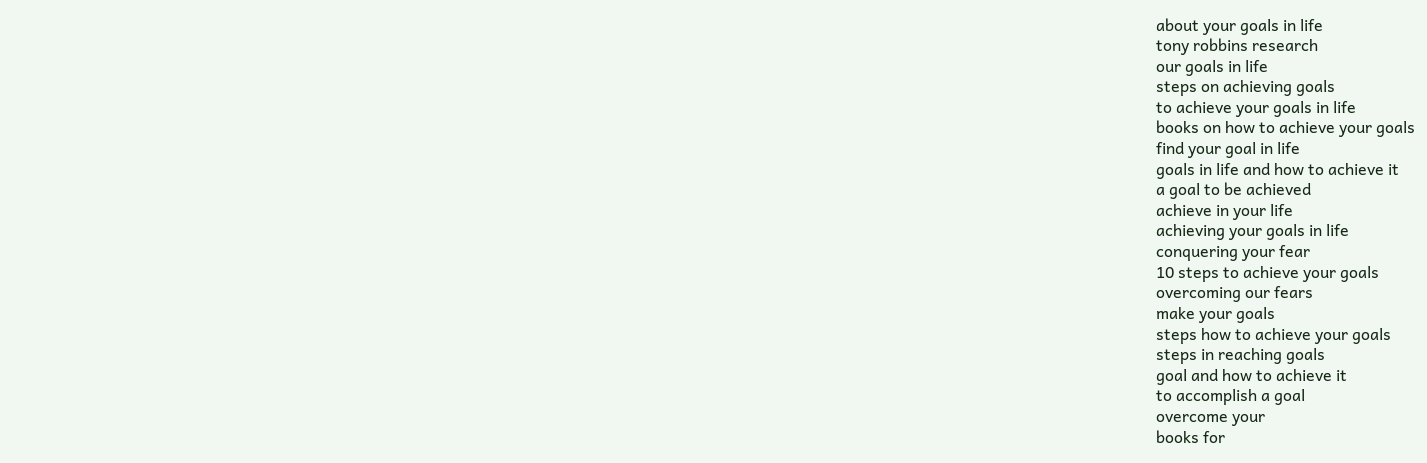about your goals in life
tony robbins research
our goals in life
steps on achieving goals
to achieve your goals in life
books on how to achieve your goals
find your goal in life
goals in life and how to achieve it
a goal to be achieved
achieve in your life
achieving your goals in life
conquering your fear
10 steps to achieve your goals
overcoming our fears
make your goals
steps how to achieve your goals
steps in reaching goals
goal and how to achieve it
to accomplish a goal
overcome your
books for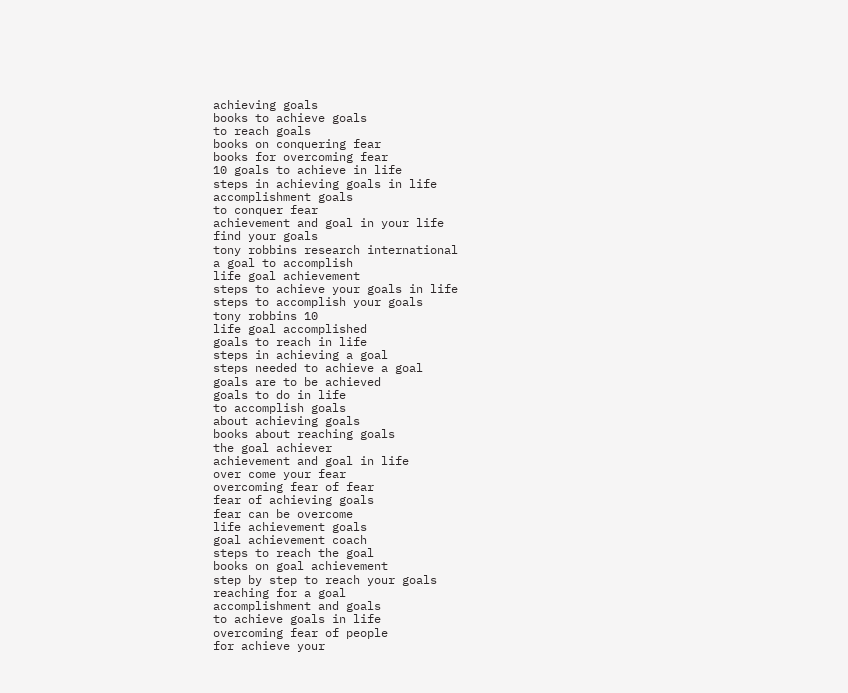achieving goals
books to achieve goals
to reach goals
books on conquering fear
books for overcoming fear
10 goals to achieve in life
steps in achieving goals in life
accomplishment goals
to conquer fear
achievement and goal in your life
find your goals
tony robbins research international
a goal to accomplish
life goal achievement
steps to achieve your goals in life
steps to accomplish your goals
tony robbins 10
life goal accomplished
goals to reach in life
steps in achieving a goal
steps needed to achieve a goal
goals are to be achieved
goals to do in life
to accomplish goals
about achieving goals
books about reaching goals
the goal achiever
achievement and goal in life
over come your fear
overcoming fear of fear
fear of achieving goals
fear can be overcome
life achievement goals
goal achievement coach
steps to reach the goal
books on goal achievement
step by step to reach your goals
reaching for a goal
accomplishment and goals
to achieve goals in life
overcoming fear of people
for achieve your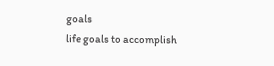goals
life goals to accomplish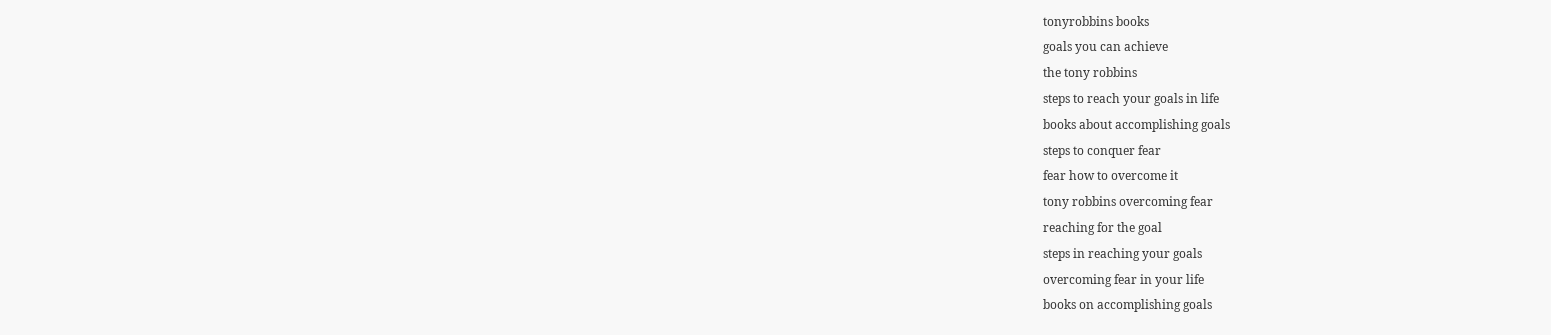tonyrobbins books
goals you can achieve
the tony robbins
steps to reach your goals in life
books about accomplishing goals
steps to conquer fear
fear how to overcome it
tony robbins overcoming fear
reaching for the goal
steps in reaching your goals
overcoming fear in your life
books on accomplishing goals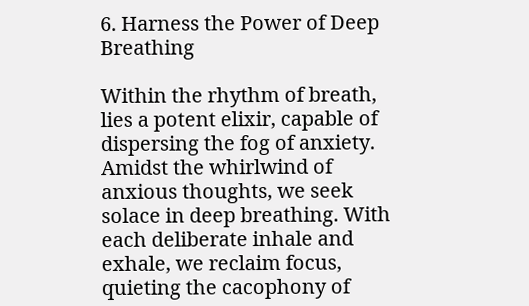6. Harness the Power of Deep Breathing

Within the rhythm of breath, lies a potent elixir, capable of dispersing the fog of anxiety. Amidst the whirlwind of anxious thoughts, we seek solace in deep breathing. With each deliberate inhale and exhale, we reclaim focus, quieting the cacophony of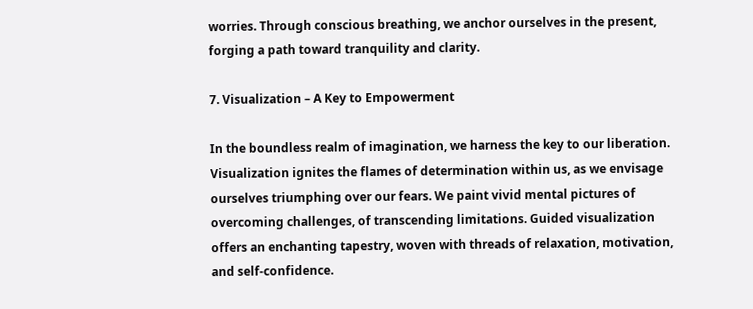worries. Through conscious breathing, we anchor ourselves in the present, forging a path toward tranquility and clarity.

7. Visualization – A Key to Empowerment

In the boundless realm of imagination, we harness the key to our liberation. Visualization ignites the flames of determination within us, as we envisage ourselves triumphing over our fears. We paint vivid mental pictures of overcoming challenges, of transcending limitations. Guided visualization offers an enchanting tapestry, woven with threads of relaxation, motivation, and self-confidence.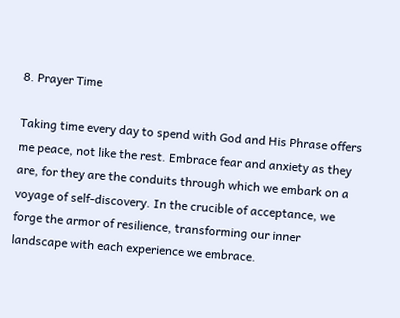8. Prayer Time

Taking time every day to spend with God and His Phrase offers me peace, not like the rest. Embrace fear and anxiety as they are, for they are the conduits through which we embark on a voyage of self-discovery. In the crucible of acceptance, we forge the armor of resilience, transforming our inner landscape with each experience we embrace.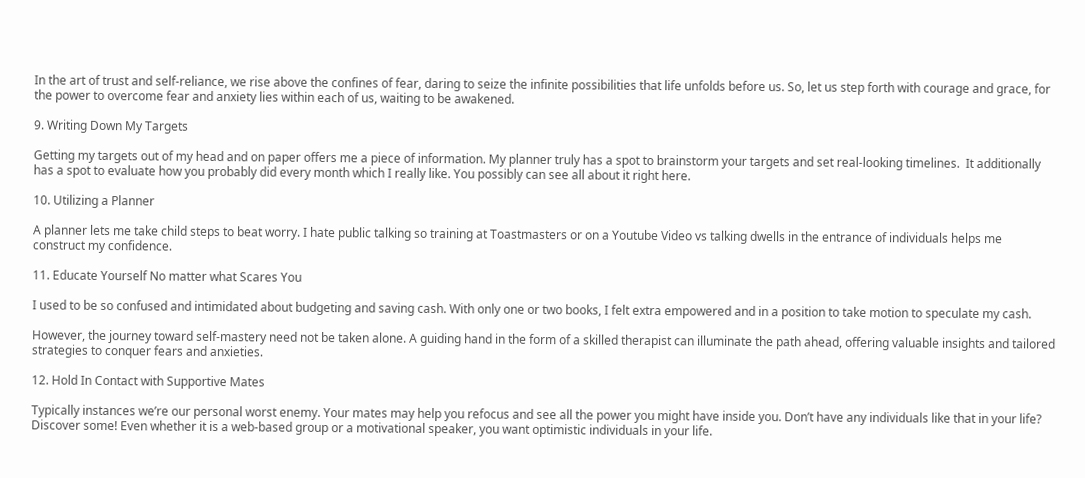In the art of trust and self-reliance, we rise above the confines of fear, daring to seize the infinite possibilities that life unfolds before us. So, let us step forth with courage and grace, for the power to overcome fear and anxiety lies within each of us, waiting to be awakened.

9. Writing Down My Targets

Getting my targets out of my head and on paper offers me a piece of information. My planner truly has a spot to brainstorm your targets and set real-looking timelines.  It additionally has a spot to evaluate how you probably did every month which I really like. You possibly can see all about it right here.

10. Utilizing a Planner

A planner lets me take child steps to beat worry. I hate public talking so training at Toastmasters or on a Youtube Video vs talking dwells in the entrance of individuals helps me construct my confidence.

11. Educate Yourself No matter what Scares You

I used to be so confused and intimidated about budgeting and saving cash. With only one or two books, I felt extra empowered and in a position to take motion to speculate my cash.

However, the journey toward self-mastery need not be taken alone. A guiding hand in the form of a skilled therapist can illuminate the path ahead, offering valuable insights and tailored strategies to conquer fears and anxieties.

12. Hold In Contact with Supportive Mates

Typically instances we’re our personal worst enemy. Your mates may help you refocus and see all the power you might have inside you. Don’t have any individuals like that in your life? Discover some! Even whether it is a web-based group or a motivational speaker, you want optimistic individuals in your life.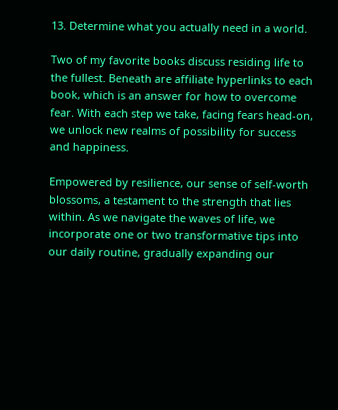13. Determine what you actually need in a world.

Two of my favorite books discuss residing life to the fullest. Beneath are affiliate hyperlinks to each book, which is an answer for how to overcome fear. With each step we take, facing fears head-on, we unlock new realms of possibility for success and happiness.

Empowered by resilience, our sense of self-worth blossoms, a testament to the strength that lies within. As we navigate the waves of life, we incorporate one or two transformative tips into our daily routine, gradually expanding our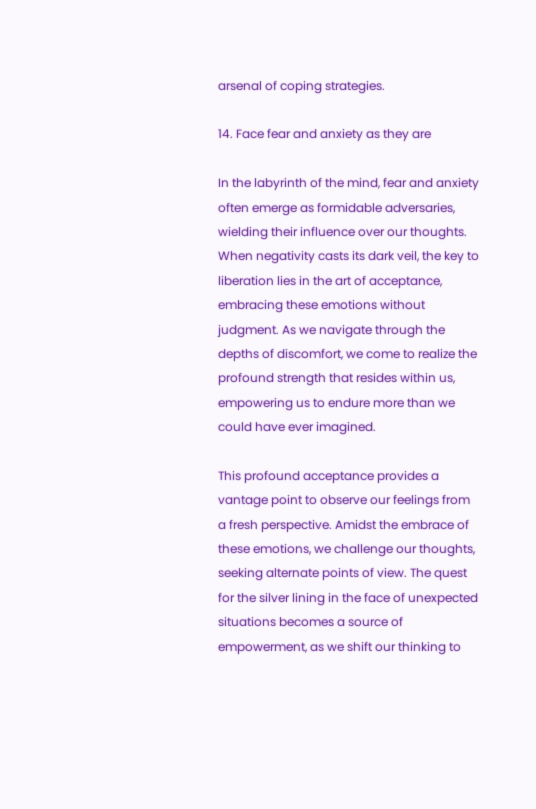arsenal of coping strategies.

14. Face fear and anxiety as they are

In the labyrinth of the mind, fear and anxiety often emerge as formidable adversaries, wielding their influence over our thoughts. When negativity casts its dark veil, the key to liberation lies in the art of acceptance, embracing these emotions without judgment. As we navigate through the depths of discomfort, we come to realize the profound strength that resides within us, empowering us to endure more than we could have ever imagined.

This profound acceptance provides a vantage point to observe our feelings from a fresh perspective. Amidst the embrace of these emotions, we challenge our thoughts, seeking alternate points of view. The quest for the silver lining in the face of unexpected situations becomes a source of empowerment, as we shift our thinking to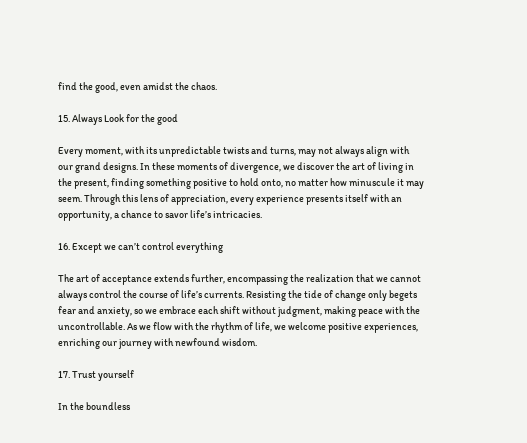find the good, even amidst the chaos.

15. Always Look for the good

Every moment, with its unpredictable twists and turns, may not always align with our grand designs. In these moments of divergence, we discover the art of living in the present, finding something positive to hold onto, no matter how minuscule it may seem. Through this lens of appreciation, every experience presents itself with an opportunity, a chance to savor life’s intricacies.

16. Except we can’t control everything

The art of acceptance extends further, encompassing the realization that we cannot always control the course of life’s currents. Resisting the tide of change only begets fear and anxiety, so we embrace each shift without judgment, making peace with the uncontrollable. As we flow with the rhythm of life, we welcome positive experiences, enriching our journey with newfound wisdom.

17. Trust yourself

In the boundless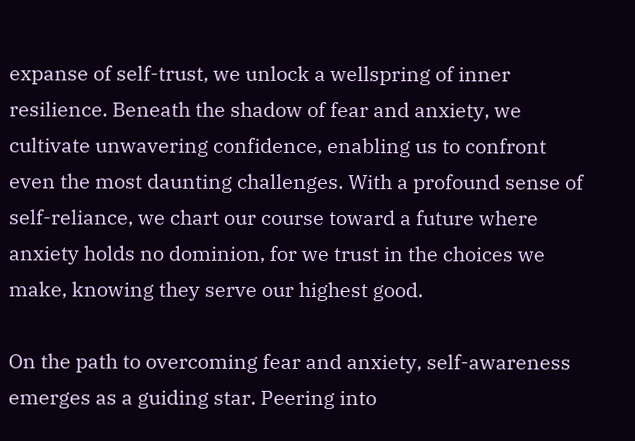expanse of self-trust, we unlock a wellspring of inner resilience. Beneath the shadow of fear and anxiety, we cultivate unwavering confidence, enabling us to confront even the most daunting challenges. With a profound sense of self-reliance, we chart our course toward a future where anxiety holds no dominion, for we trust in the choices we make, knowing they serve our highest good.

On the path to overcoming fear and anxiety, self-awareness emerges as a guiding star. Peering into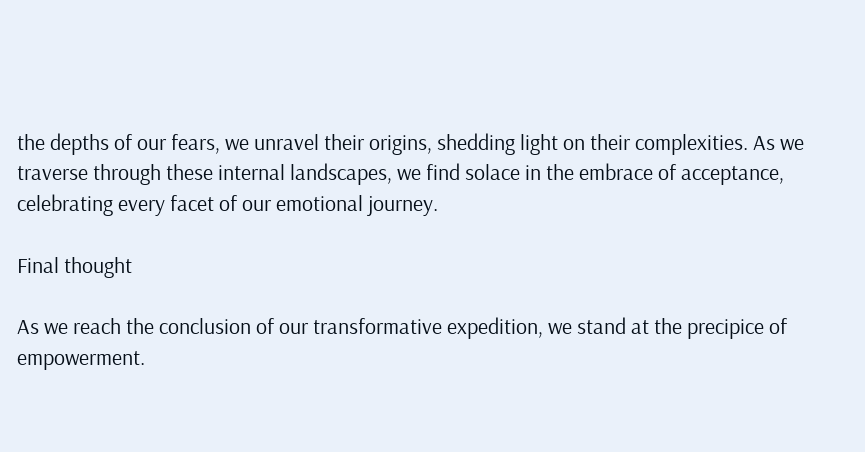the depths of our fears, we unravel their origins, shedding light on their complexities. As we traverse through these internal landscapes, we find solace in the embrace of acceptance, celebrating every facet of our emotional journey.

Final thought

As we reach the conclusion of our transformative expedition, we stand at the precipice of empowerment.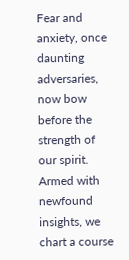Fear and anxiety, once daunting adversaries, now bow before the strength of our spirit. Armed with newfound insights, we chart a course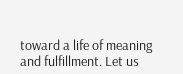toward a life of meaning and fulfillment. Let us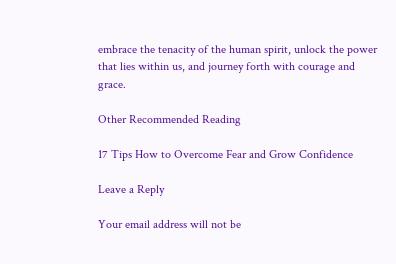embrace the tenacity of the human spirit, unlock the power that lies within us, and journey forth with courage and grace.

Other Recommended Reading

17 Tips How to Overcome Fear and Grow Confidence

Leave a Reply

Your email address will not be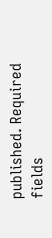published. Required fields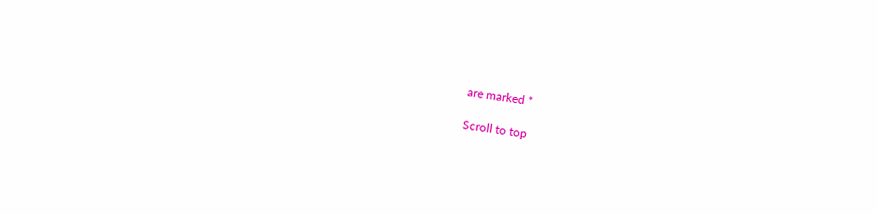are marked *

Scroll to top